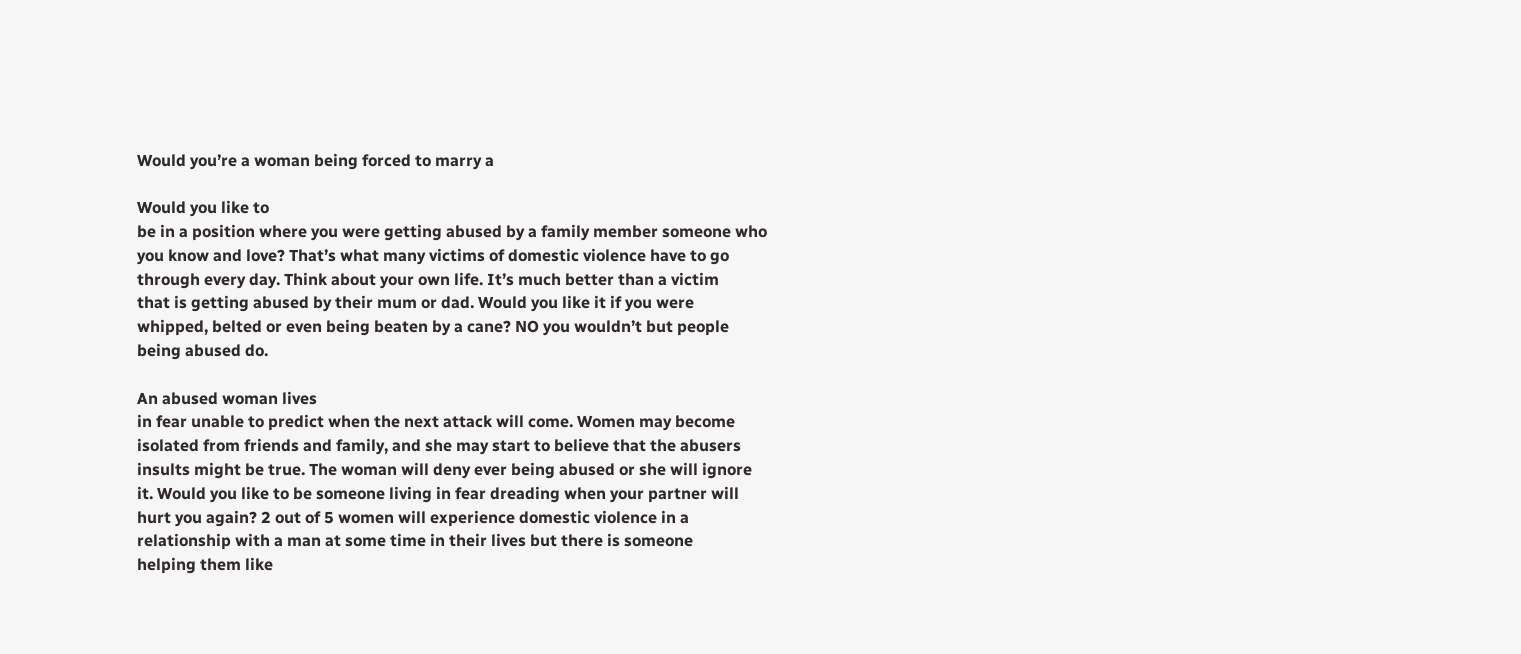Would you’re a woman being forced to marry a

Would you like to
be in a position where you were getting abused by a family member someone who
you know and love? That’s what many victims of domestic violence have to go
through every day. Think about your own life. It’s much better than a victim
that is getting abused by their mum or dad. Would you like it if you were
whipped, belted or even being beaten by a cane? NO you wouldn’t but people
being abused do.

An abused woman lives
in fear unable to predict when the next attack will come. Women may become
isolated from friends and family, and she may start to believe that the abusers
insults might be true. The woman will deny ever being abused or she will ignore
it. Would you like to be someone living in fear dreading when your partner will
hurt you again? 2 out of 5 women will experience domestic violence in a
relationship with a man at some time in their lives but there is someone
helping them like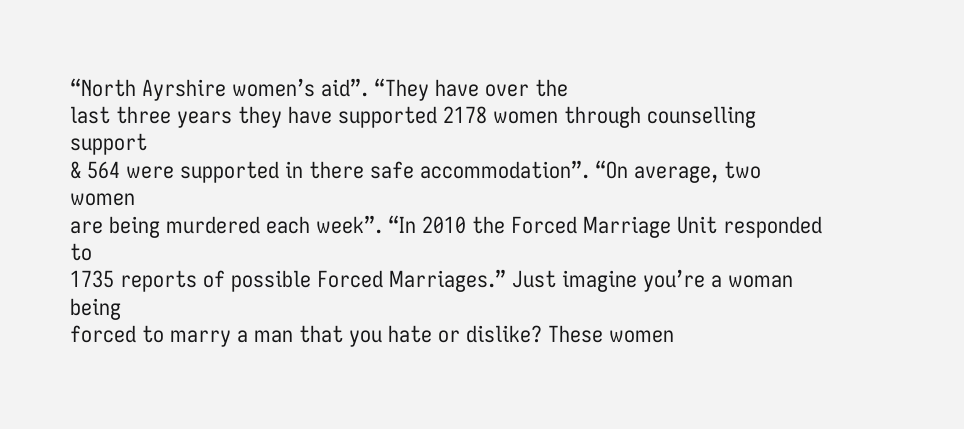“North Ayrshire women’s aid”. “They have over the
last three years they have supported 2178 women through counselling support
& 564 were supported in there safe accommodation”. “On average, two women
are being murdered each week”. “In 2010 the Forced Marriage Unit responded to
1735 reports of possible Forced Marriages.” Just imagine you’re a woman being
forced to marry a man that you hate or dislike? These women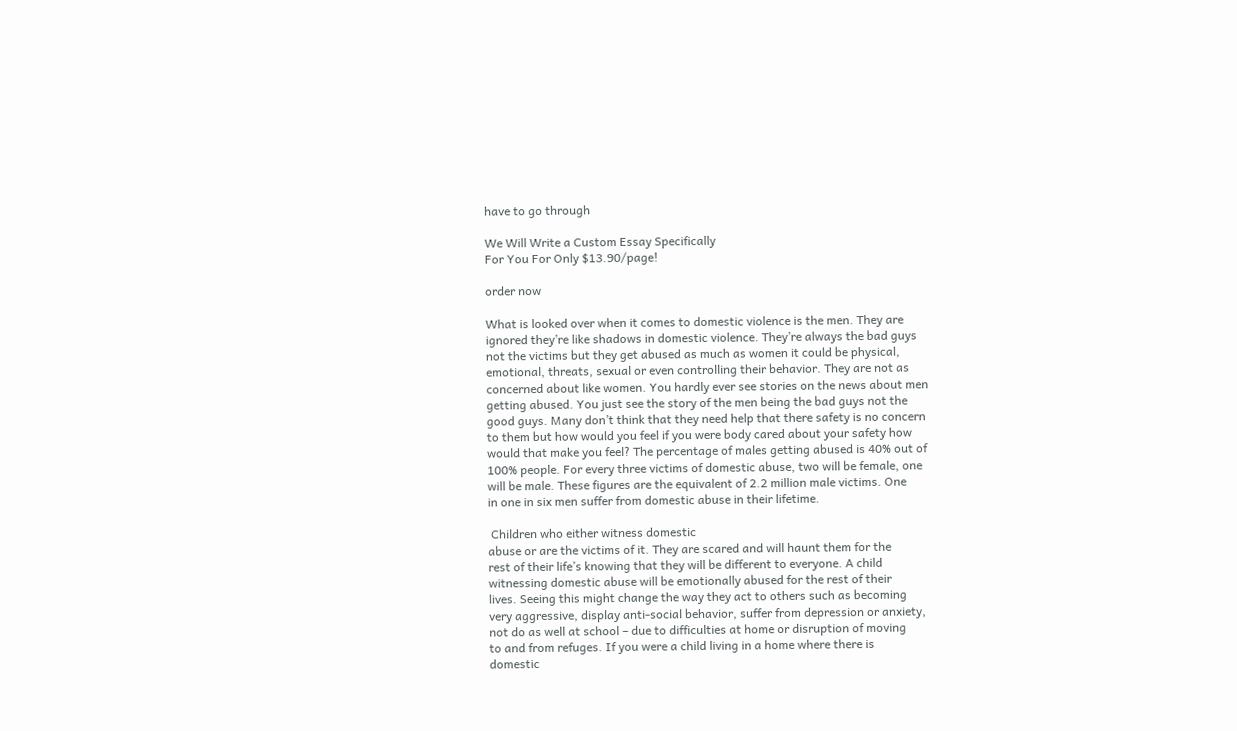have to go through

We Will Write a Custom Essay Specifically
For You For Only $13.90/page!

order now

What is looked over when it comes to domestic violence is the men. They are
ignored they’re like shadows in domestic violence. They’re always the bad guys
not the victims but they get abused as much as women it could be physical,
emotional, threats, sexual or even controlling their behavior. They are not as
concerned about like women. You hardly ever see stories on the news about men
getting abused. You just see the story of the men being the bad guys not the
good guys. Many don’t think that they need help that there safety is no concern
to them but how would you feel if you were body cared about your safety how
would that make you feel? The percentage of males getting abused is 40% out of
100% people. For every three victims of domestic abuse, two will be female, one
will be male. These figures are the equivalent of 2.2 million male victims. One
in one in six men suffer from domestic abuse in their lifetime.

 Children who either witness domestic
abuse or are the victims of it. They are scared and will haunt them for the
rest of their life’s knowing that they will be different to everyone. A child
witnessing domestic abuse will be emotionally abused for the rest of their
lives. Seeing this might change the way they act to others such as becoming
very aggressive, display anti-social behavior, suffer from depression or anxiety,
not do as well at school – due to difficulties at home or disruption of moving
to and from refuges. If you were a child living in a home where there is
domestic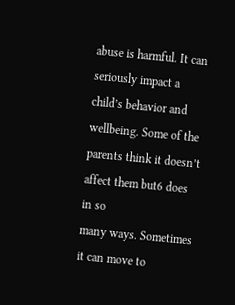abuse is harmful. It can seriously impact a child’s behavior and
wellbeing. Some of the parents think it doesn’t affect them but6 does in so
many ways. Sometimes it can move to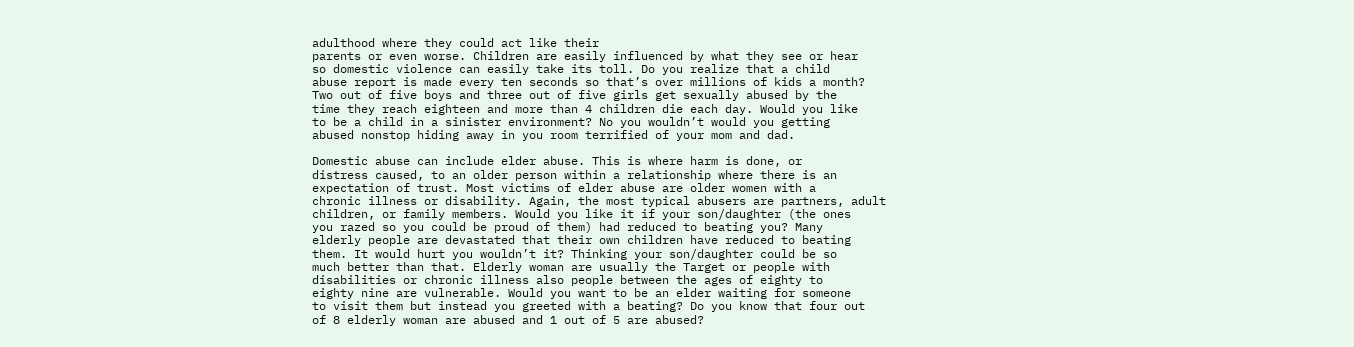adulthood where they could act like their
parents or even worse. Children are easily influenced by what they see or hear
so domestic violence can easily take its toll. Do you realize that a child
abuse report is made every ten seconds so that’s over millions of kids a month?
Two out of five boys and three out of five girls get sexually abused by the
time they reach eighteen and more than 4 children die each day. Would you like
to be a child in a sinister environment? No you wouldn’t would you getting
abused nonstop hiding away in you room terrified of your mom and dad.

Domestic abuse can include elder abuse. This is where harm is done, or
distress caused, to an older person within a relationship where there is an
expectation of trust. Most victims of elder abuse are older women with a
chronic illness or disability. Again, the most typical abusers are partners, adult
children, or family members. Would you like it if your son/daughter (the ones
you razed so you could be proud of them) had reduced to beating you? Many
elderly people are devastated that their own children have reduced to beating
them. It would hurt you wouldn’t it? Thinking your son/daughter could be so
much better than that. Elderly woman are usually the Target or people with
disabilities or chronic illness also people between the ages of eighty to
eighty nine are vulnerable. Would you want to be an elder waiting for someone
to visit them but instead you greeted with a beating? Do you know that four out
of 8 elderly woman are abused and 1 out of 5 are abused?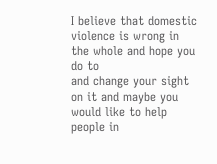I believe that domestic violence is wrong in the whole and hope you do to
and change your sight on it and maybe you would like to help people in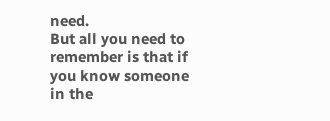need.
But all you need to remember is that if you know someone in the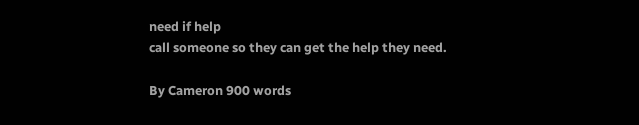need if help
call someone so they can get the help they need.

By Cameron 900 words